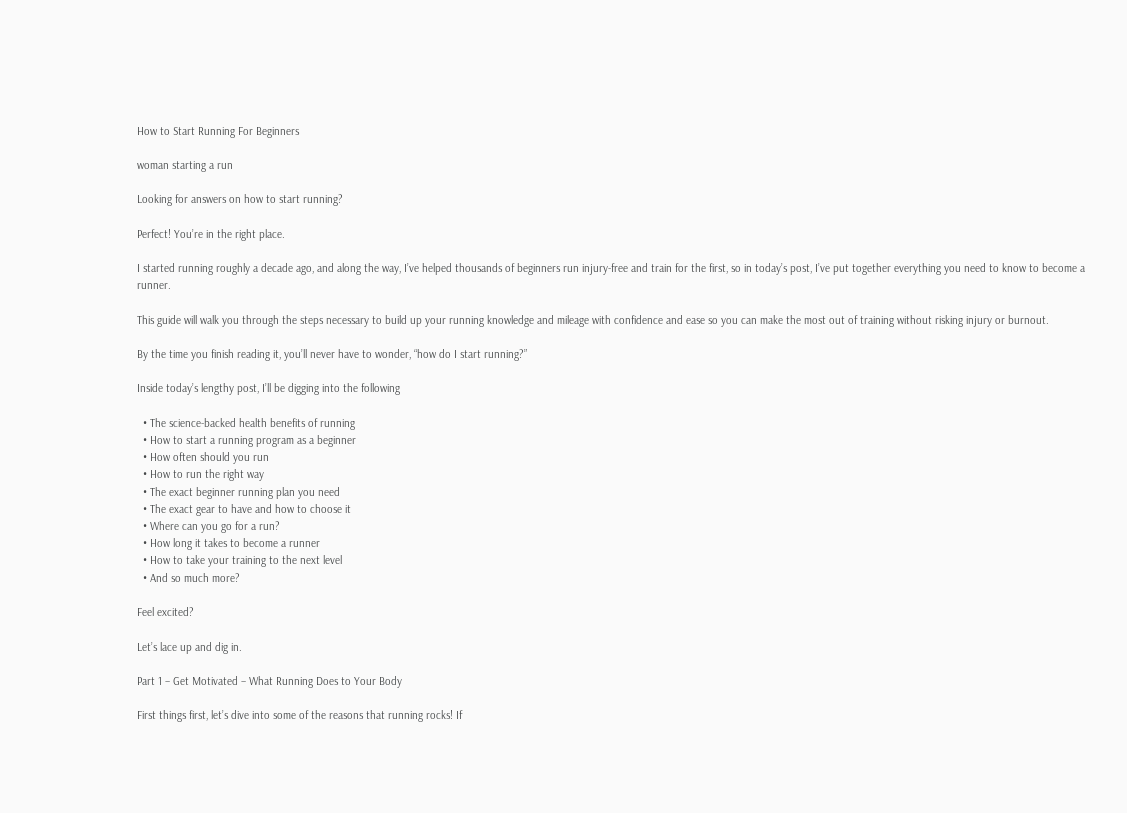How to Start Running For Beginners

woman starting a run

Looking for answers on how to start running?

Perfect! You’re in the right place.

I started running roughly a decade ago, and along the way, I’ve helped thousands of beginners run injury-free and train for the first, so in today’s post, I’ve put together everything you need to know to become a runner.

This guide will walk you through the steps necessary to build up your running knowledge and mileage with confidence and ease so you can make the most out of training without risking injury or burnout.

By the time you finish reading it, you’ll never have to wonder, “how do I start running?”

Inside today’s lengthy post, I’ll be digging into the following

  • The science-backed health benefits of running
  • How to start a running program as a beginner
  • How often should you run
  • How to run the right way
  • The exact beginner running plan you need
  • The exact gear to have and how to choose it
  • Where can you go for a run?
  • How long it takes to become a runner
  • How to take your training to the next level
  • And so much more?

Feel excited?

Let’s lace up and dig in.

Part 1 – Get Motivated – What Running Does to Your Body

First things first, let’s dive into some of the reasons that running rocks! If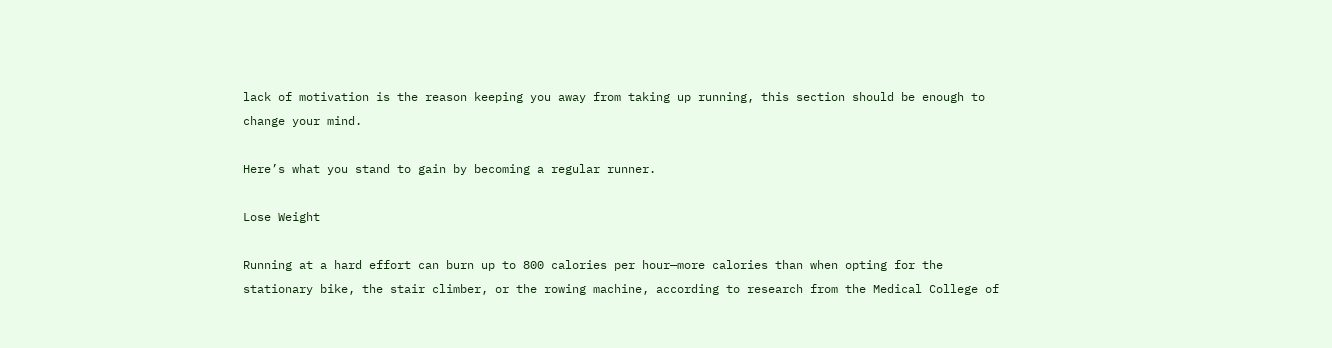lack of motivation is the reason keeping you away from taking up running, this section should be enough to change your mind.

Here’s what you stand to gain by becoming a regular runner.

Lose Weight

Running at a hard effort can burn up to 800 calories per hour—more calories than when opting for the stationary bike, the stair climber, or the rowing machine, according to research from the Medical College of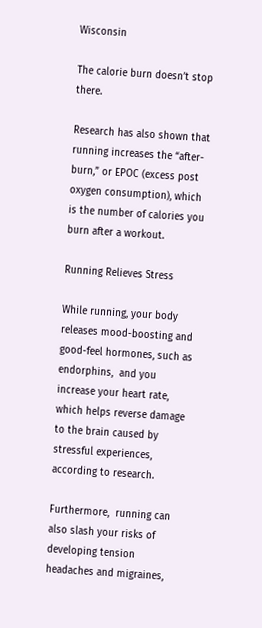Wisconsin

The calorie burn doesn’t stop there.

Research has also shown that running increases the “after-burn,” or EPOC (excess post oxygen consumption), which is the number of calories you burn after a workout.

Running Relieves Stress

While running, your body releases mood-boosting and good-feel hormones, such as endorphins,  and you increase your heart rate, which helps reverse damage to the brain caused by stressful experiences, according to research.

Furthermore,  running can also slash your risks of developing tension headaches and migraines,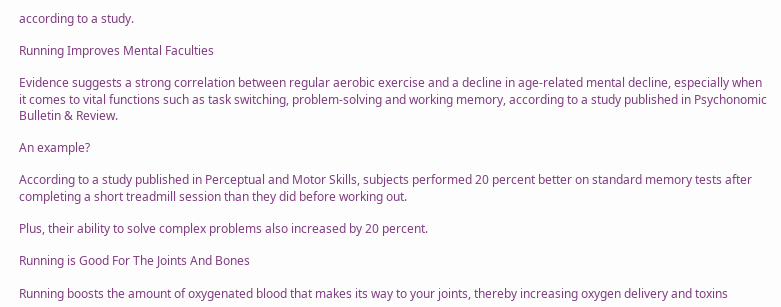according to a study.

Running Improves Mental Faculties

Evidence suggests a strong correlation between regular aerobic exercise and a decline in age-related mental decline, especially when it comes to vital functions such as task switching, problem-solving and working memory, according to a study published in Psychonomic Bulletin & Review.

An example?

According to a study published in Perceptual and Motor Skills, subjects performed 20 percent better on standard memory tests after completing a short treadmill session than they did before working out.

Plus, their ability to solve complex problems also increased by 20 percent.

Running is Good For The Joints And Bones

Running boosts the amount of oxygenated blood that makes its way to your joints, thereby increasing oxygen delivery and toxins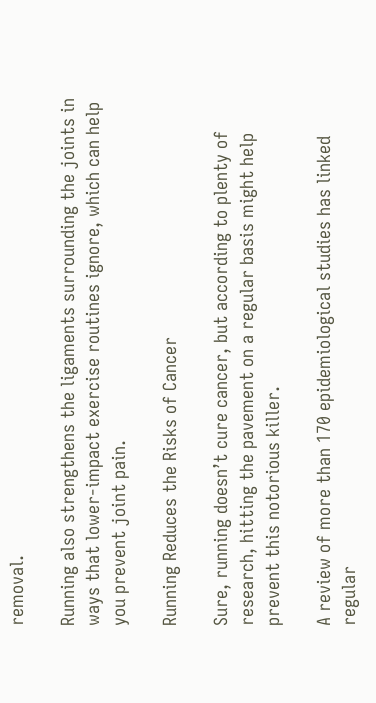removal.

Running also strengthens the ligaments surrounding the joints in ways that lower-impact exercise routines ignore, which can help you prevent joint pain.

Running Reduces the Risks of Cancer

Sure, running doesn’t cure cancer, but according to plenty of research, hitting the pavement on a regular basis might help prevent this notorious killer.

A review of more than 170 epidemiological studies has linked regular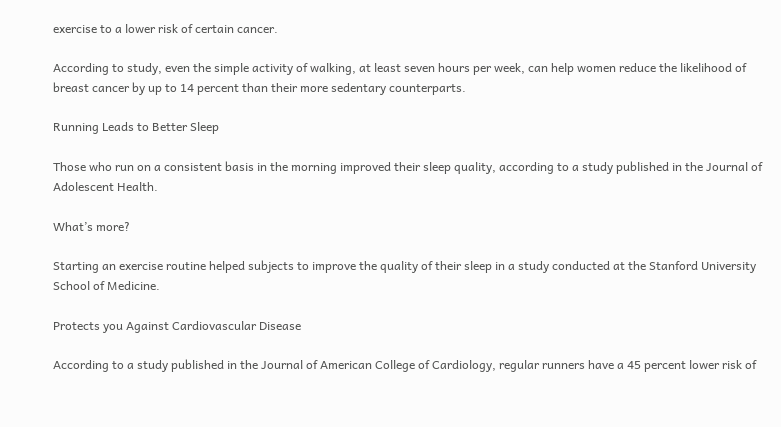exercise to a lower risk of certain cancer.

According to study, even the simple activity of walking, at least seven hours per week, can help women reduce the likelihood of breast cancer by up to 14 percent than their more sedentary counterparts.

Running Leads to Better Sleep

Those who run on a consistent basis in the morning improved their sleep quality, according to a study published in the Journal of Adolescent Health.

What’s more?

Starting an exercise routine helped subjects to improve the quality of their sleep in a study conducted at the Stanford University School of Medicine.

Protects you Against Cardiovascular Disease

According to a study published in the Journal of American College of Cardiology, regular runners have a 45 percent lower risk of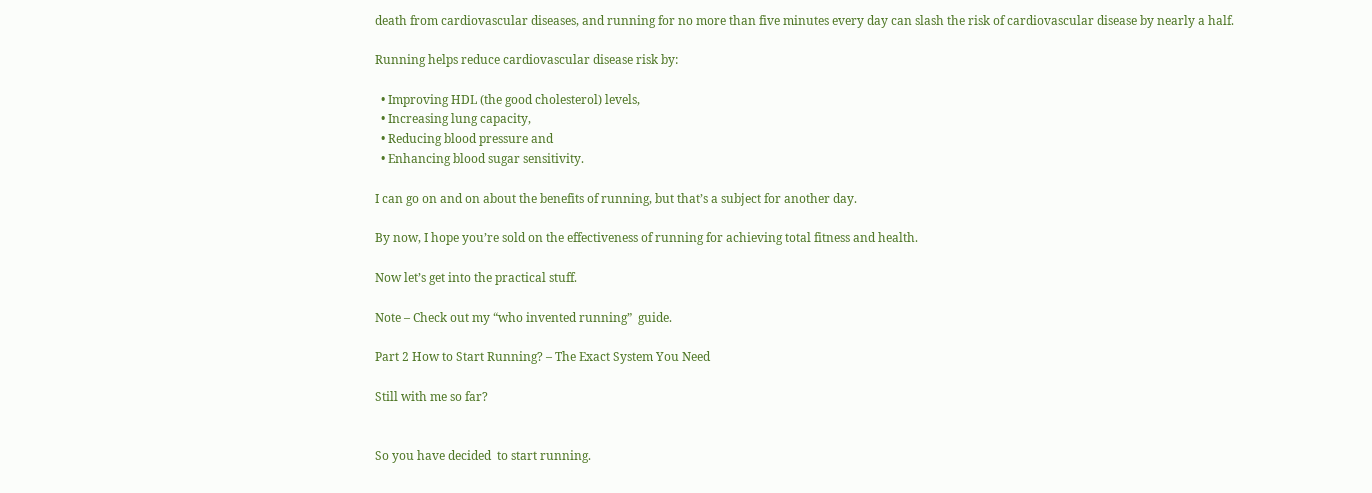death from cardiovascular diseases, and running for no more than five minutes every day can slash the risk of cardiovascular disease by nearly a half.

Running helps reduce cardiovascular disease risk by:

  • Improving HDL (the good cholesterol) levels,
  • Increasing lung capacity,
  • Reducing blood pressure and
  • Enhancing blood sugar sensitivity.

I can go on and on about the benefits of running, but that’s a subject for another day.

By now, I hope you’re sold on the effectiveness of running for achieving total fitness and health.

Now let’s get into the practical stuff.

Note – Check out my “who invented running”  guide.

Part 2 How to Start Running? – The Exact System You Need

Still with me so far?


So you have decided  to start running.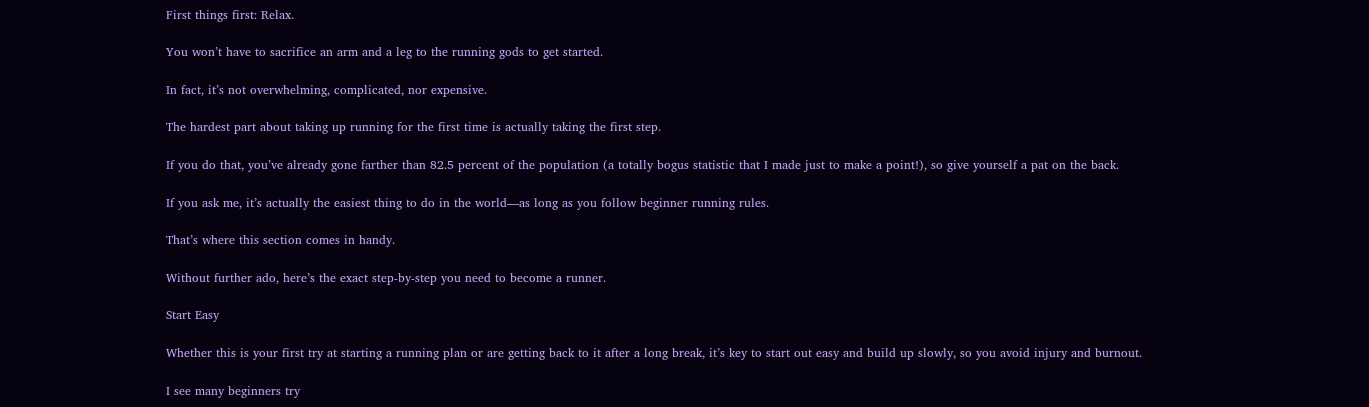First things first: Relax.

You won’t have to sacrifice an arm and a leg to the running gods to get started.

In fact, it’s not overwhelming, complicated, nor expensive.

The hardest part about taking up running for the first time is actually taking the first step.

If you do that, you’ve already gone farther than 82.5 percent of the population (a totally bogus statistic that I made just to make a point!), so give yourself a pat on the back.

If you ask me, it’s actually the easiest thing to do in the world—as long as you follow beginner running rules.

That’s where this section comes in handy.

Without further ado, here’s the exact step-by-step you need to become a runner.

Start Easy

Whether this is your first try at starting a running plan or are getting back to it after a long break, it’s key to start out easy and build up slowly, so you avoid injury and burnout.

I see many beginners try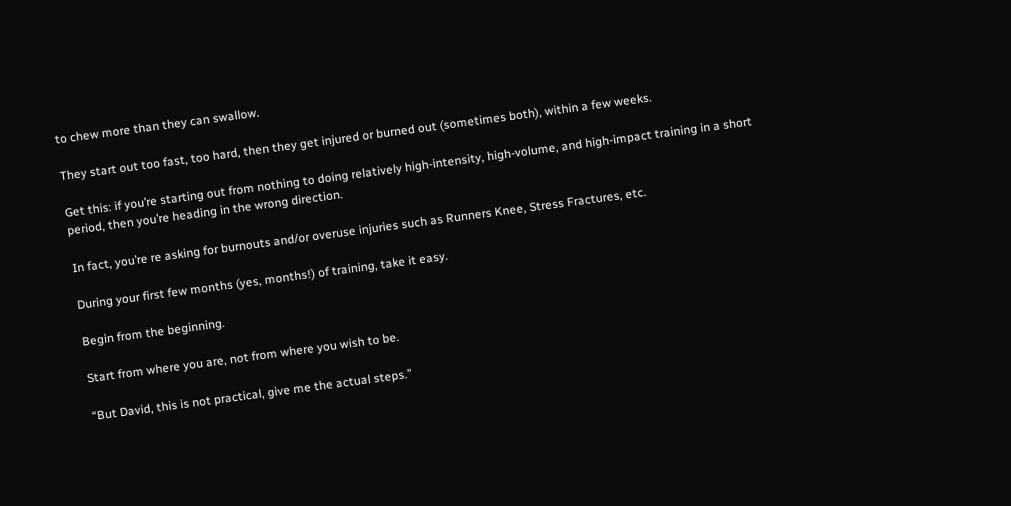to chew more than they can swallow.

They start out too fast, too hard, then they get injured or burned out (sometimes both), within a few weeks.

Get this: if you’re starting out from nothing to doing relatively high-intensity, high-volume, and high-impact training in a short period, then you’re heading in the wrong direction.

In fact, you’re re asking for burnouts and/or overuse injuries such as Runners Knee, Stress Fractures, etc.

During your first few months (yes, months!) of training, take it easy.

Begin from the beginning.

Start from where you are, not from where you wish to be.

“But David, this is not practical, give me the actual steps.”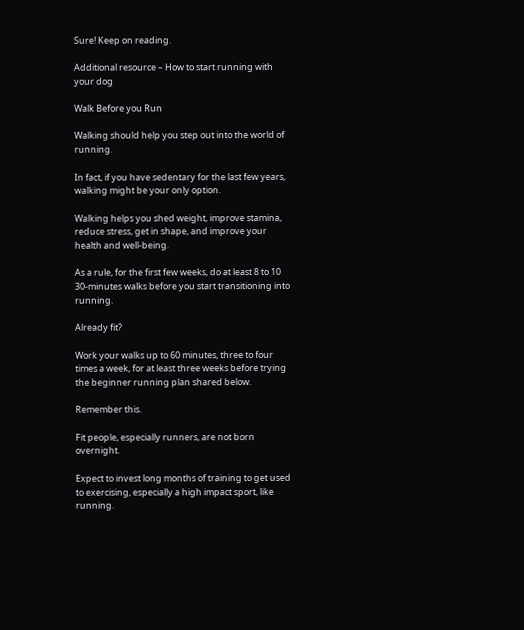Sure! Keep on reading.

Additional resource – How to start running with your dog

Walk Before you Run

Walking should help you step out into the world of running.

In fact, if you have sedentary for the last few years, walking might be your only option.

Walking helps you shed weight, improve stamina, reduce stress, get in shape, and improve your health and well-being.

As a rule, for the first few weeks, do at least 8 to 10 30-minutes walks before you start transitioning into running.

Already fit?

Work your walks up to 60 minutes, three to four times a week, for at least three weeks before trying the beginner running plan shared below.

Remember this.

Fit people, especially runners, are not born overnight.

Expect to invest long months of training to get used to exercising, especially a high impact sport, like running.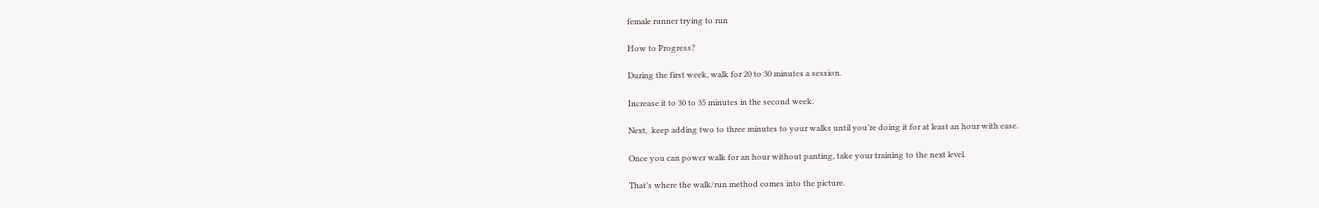female runner trying to run

How to Progress?

During the first week, walk for 20 to 30 minutes a session.

Increase it to 30 to 35 minutes in the second week.

Next,  keep adding two to three minutes to your walks until you’re doing it for at least an hour with ease.

Once you can power walk for an hour without panting, take your training to the next level.

That’s where the walk/run method comes into the picture.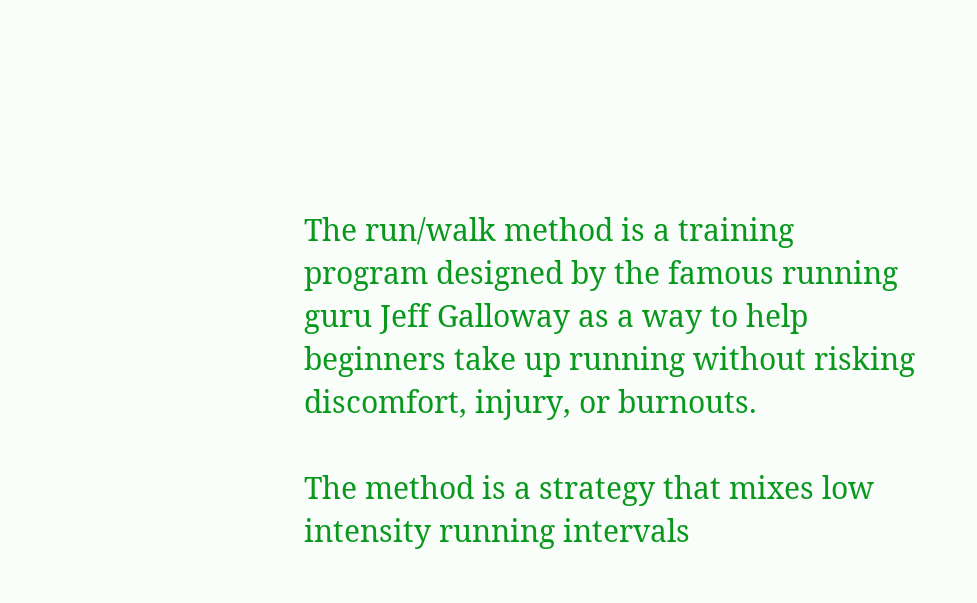The run/walk method is a training program designed by the famous running guru Jeff Galloway as a way to help beginners take up running without risking discomfort, injury, or burnouts.

The method is a strategy that mixes low intensity running intervals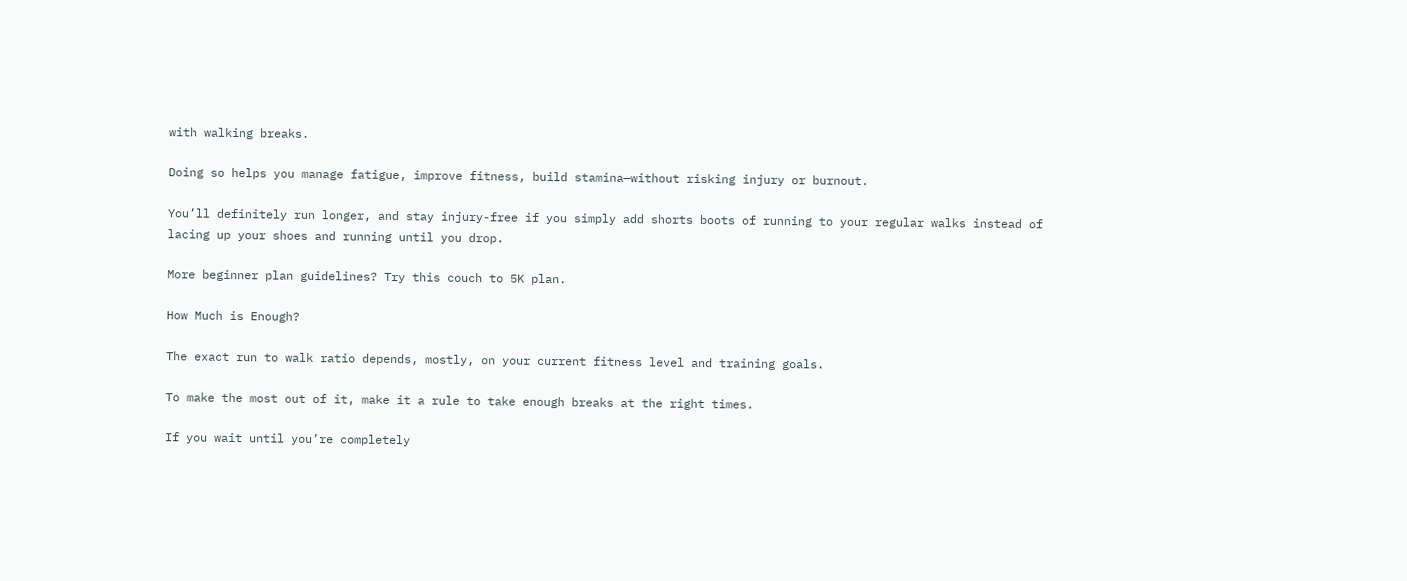with walking breaks.

Doing so helps you manage fatigue, improve fitness, build stamina—without risking injury or burnout.

You’ll definitely run longer, and stay injury-free if you simply add shorts boots of running to your regular walks instead of lacing up your shoes and running until you drop.

More beginner plan guidelines? Try this couch to 5K plan.

How Much is Enough?

The exact run to walk ratio depends, mostly, on your current fitness level and training goals.

To make the most out of it, make it a rule to take enough breaks at the right times.

If you wait until you’re completely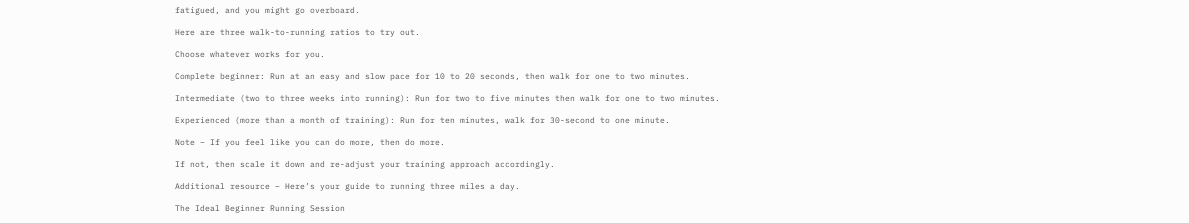fatigued, and you might go overboard.

Here are three walk-to-running ratios to try out.

Choose whatever works for you.

Complete beginner: Run at an easy and slow pace for 10 to 20 seconds, then walk for one to two minutes.

Intermediate (two to three weeks into running): Run for two to five minutes then walk for one to two minutes.

Experienced (more than a month of training): Run for ten minutes, walk for 30-second to one minute.

Note – If you feel like you can do more, then do more.

If not, then scale it down and re-adjust your training approach accordingly.

Additional resource – Here’s your guide to running three miles a day.

The Ideal Beginner Running Session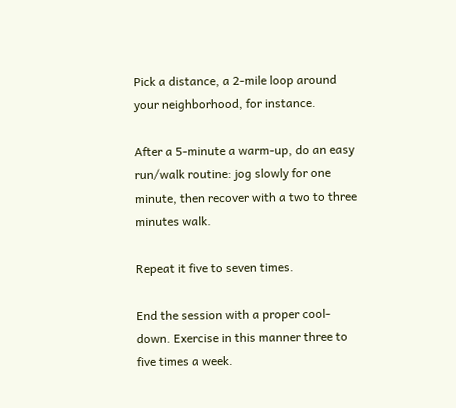Pick a distance, a 2-mile loop around your neighborhood, for instance.

After a 5-minute a warm-up, do an easy run/walk routine: jog slowly for one minute, then recover with a two to three minutes walk.

Repeat it five to seven times.

End the session with a proper cool-down. Exercise in this manner three to five times a week.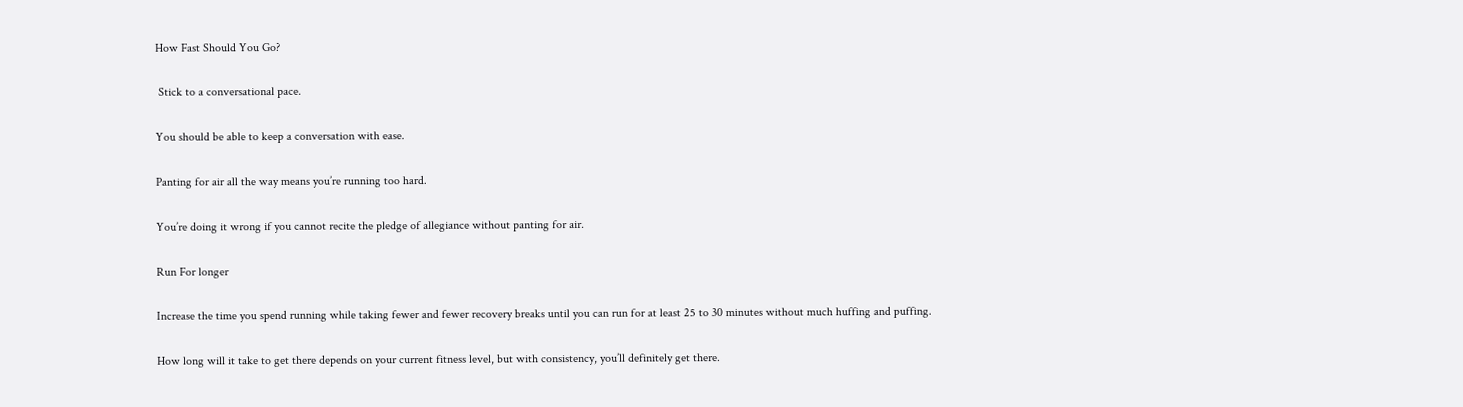How Fast Should You Go?

 Stick to a conversational pace.

You should be able to keep a conversation with ease.

Panting for air all the way means you’re running too hard.

You’re doing it wrong if you cannot recite the pledge of allegiance without panting for air.

Run For longer

Increase the time you spend running while taking fewer and fewer recovery breaks until you can run for at least 25 to 30 minutes without much huffing and puffing.

How long will it take to get there depends on your current fitness level, but with consistency, you’ll definitely get there.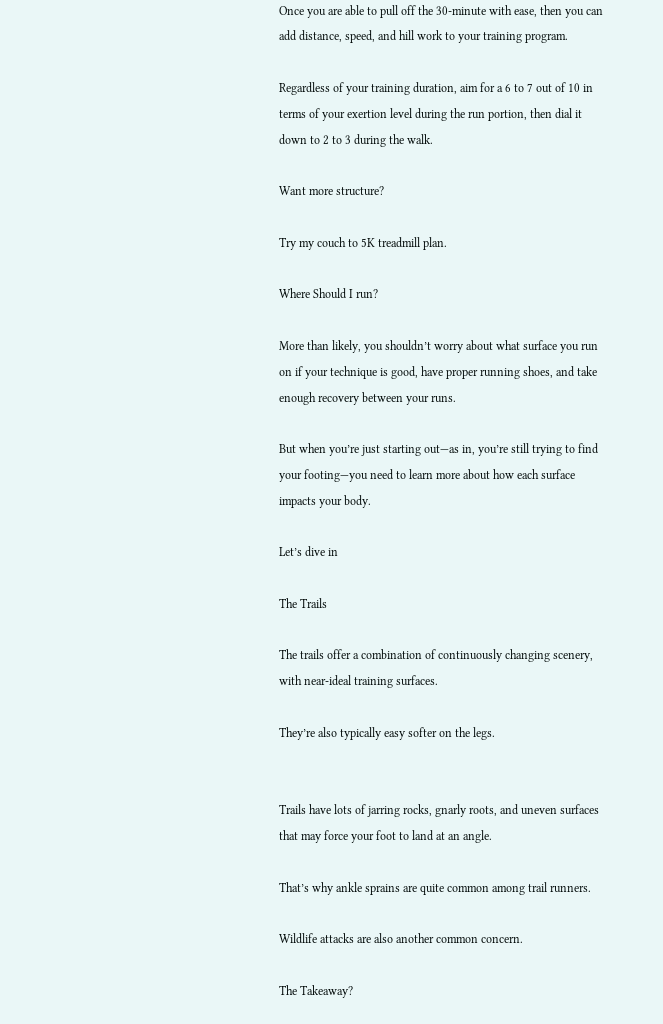Once you are able to pull off the 30-minute with ease, then you can add distance, speed, and hill work to your training program.

Regardless of your training duration, aim for a 6 to 7 out of 10 in terms of your exertion level during the run portion, then dial it down to 2 to 3 during the walk.

Want more structure?

Try my couch to 5K treadmill plan.

Where Should I run?

More than likely, you shouldn’t worry about what surface you run on if your technique is good, have proper running shoes, and take enough recovery between your runs.

But when you’re just starting out—as in, you’re still trying to find your footing—you need to learn more about how each surface impacts your body.

Let’s dive in

The Trails

The trails offer a combination of continuously changing scenery, with near-ideal training surfaces.

They’re also typically easy softer on the legs.


Trails have lots of jarring rocks, gnarly roots, and uneven surfaces that may force your foot to land at an angle.

That’s why ankle sprains are quite common among trail runners.

Wildlife attacks are also another common concern.

The Takeaway?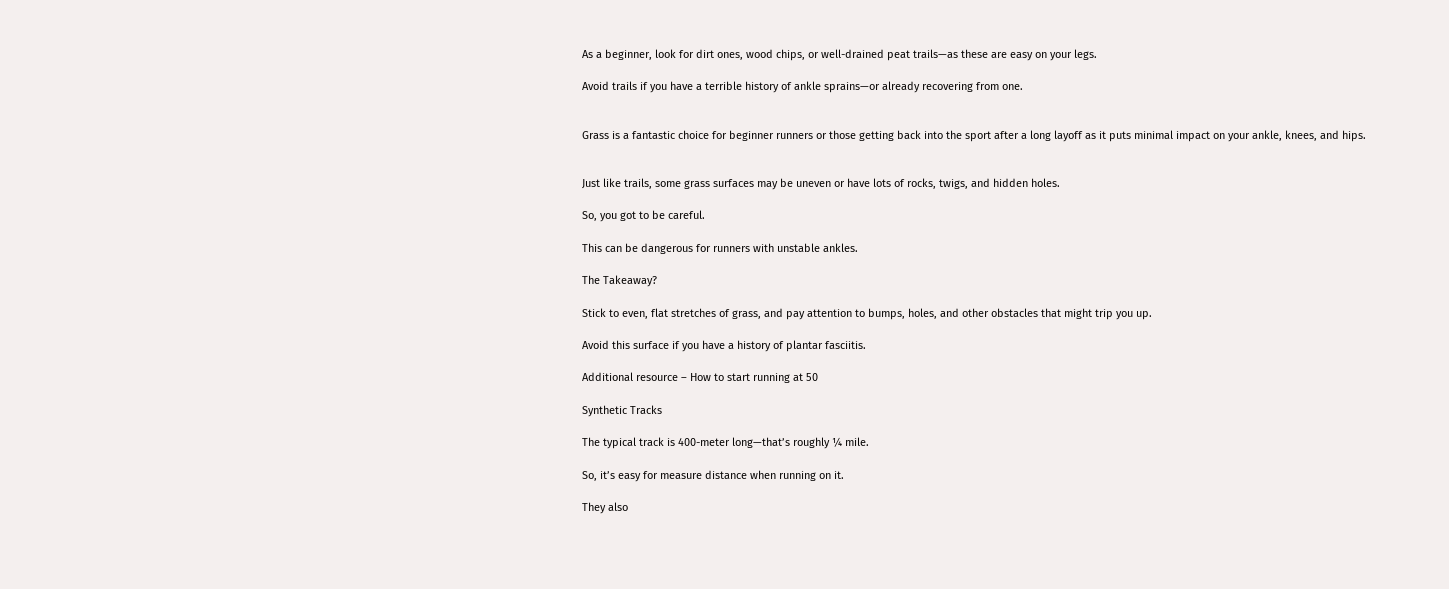As a beginner, look for dirt ones, wood chips, or well-drained peat trails—as these are easy on your legs.

Avoid trails if you have a terrible history of ankle sprains—or already recovering from one.


Grass is a fantastic choice for beginner runners or those getting back into the sport after a long layoff as it puts minimal impact on your ankle, knees, and hips.


Just like trails, some grass surfaces may be uneven or have lots of rocks, twigs, and hidden holes.

So, you got to be careful.

This can be dangerous for runners with unstable ankles.

The Takeaway?

Stick to even, flat stretches of grass, and pay attention to bumps, holes, and other obstacles that might trip you up.

Avoid this surface if you have a history of plantar fasciitis.

Additional resource – How to start running at 50

Synthetic Tracks

The typical track is 400-meter long—that’s roughly ¼ mile.

So, it’s easy for measure distance when running on it.

They also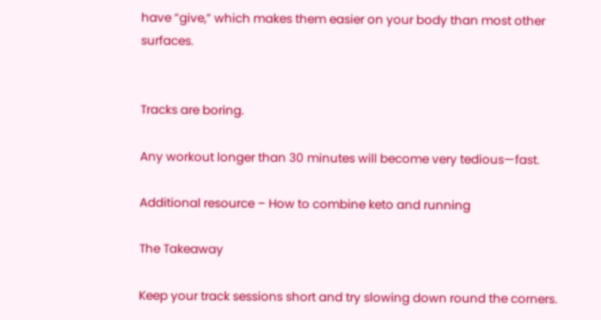have “give,” which makes them easier on your body than most other surfaces.


Tracks are boring.

Any workout longer than 30 minutes will become very tedious—fast.

Additional resource – How to combine keto and running

The Takeaway

Keep your track sessions short and try slowing down round the corners.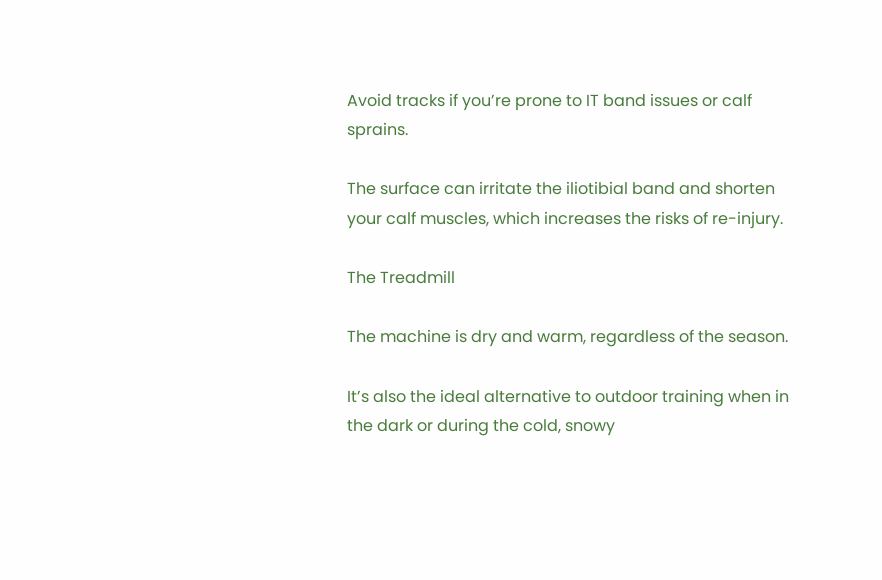Avoid tracks if you’re prone to IT band issues or calf sprains.

The surface can irritate the iliotibial band and shorten your calf muscles, which increases the risks of re-injury.

The Treadmill

The machine is dry and warm, regardless of the season.

It’s also the ideal alternative to outdoor training when in the dark or during the cold, snowy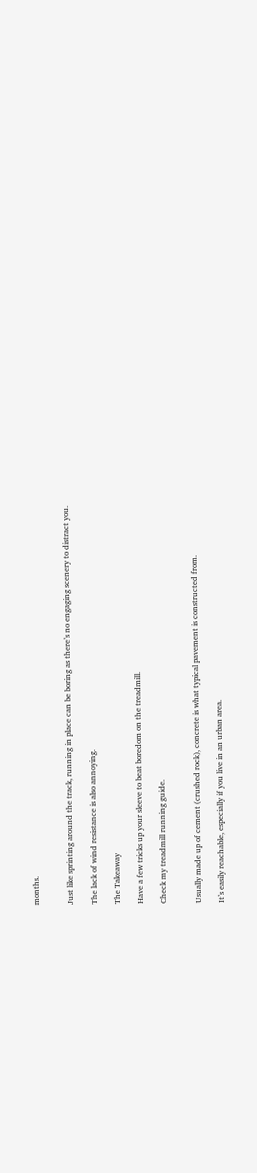months.


Just like sprinting around the track, running in place can be boring as there’s no engaging scenery to distract you.

The lack of wind resistance is also annoying.

The Takeaway

Have a few tricks up your sleeve to beat boredom on the treadmill.

Check my treadmill running guide.


Usually made up of cement (crushed rock), concrete is what typical pavement is constructed from.

It’s easily reachable, especially if you live in an urban area.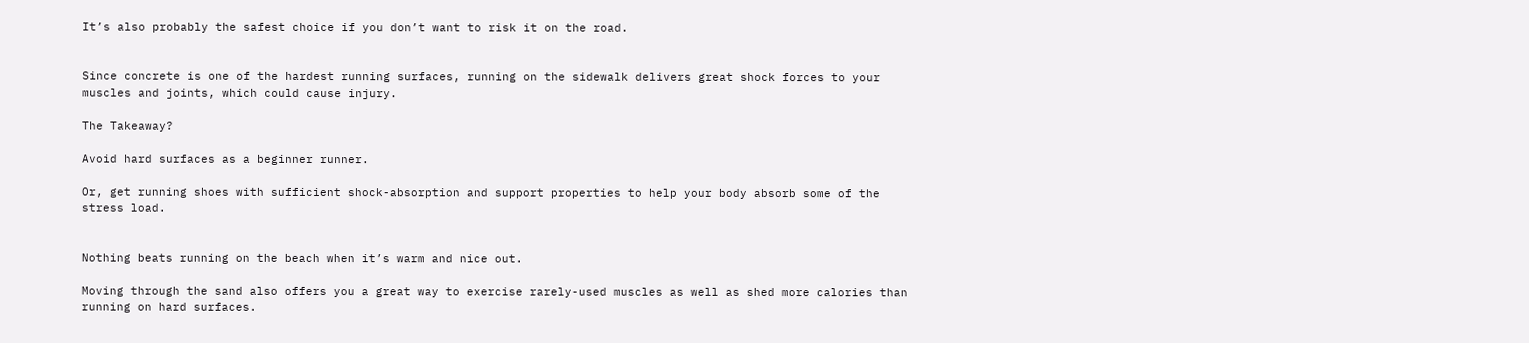It’s also probably the safest choice if you don’t want to risk it on the road.


Since concrete is one of the hardest running surfaces, running on the sidewalk delivers great shock forces to your muscles and joints, which could cause injury.

The Takeaway?

Avoid hard surfaces as a beginner runner.

Or, get running shoes with sufficient shock-absorption and support properties to help your body absorb some of the stress load.


Nothing beats running on the beach when it’s warm and nice out.

Moving through the sand also offers you a great way to exercise rarely-used muscles as well as shed more calories than running on hard surfaces.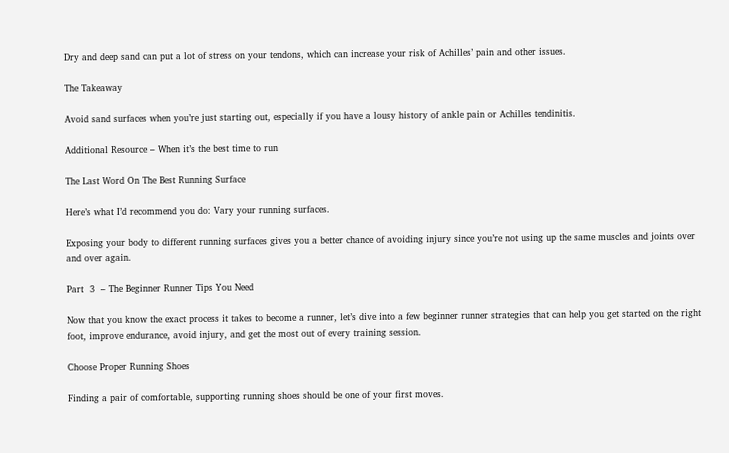Dry and deep sand can put a lot of stress on your tendons, which can increase your risk of Achilles’ pain and other issues.

The Takeaway

Avoid sand surfaces when you’re just starting out, especially if you have a lousy history of ankle pain or Achilles tendinitis.

Additional Resource – When it’s the best time to run

The Last Word On The Best Running Surface

Here’s what I’d recommend you do: Vary your running surfaces.

Exposing your body to different running surfaces gives you a better chance of avoiding injury since you’re not using up the same muscles and joints over and over again.

Part  3  – The Beginner Runner Tips You Need

Now that you know the exact process it takes to become a runner, let’s dive into a few beginner runner strategies that can help you get started on the right foot, improve endurance, avoid injury, and get the most out of every training session.

Choose Proper Running Shoes

Finding a pair of comfortable, supporting running shoes should be one of your first moves.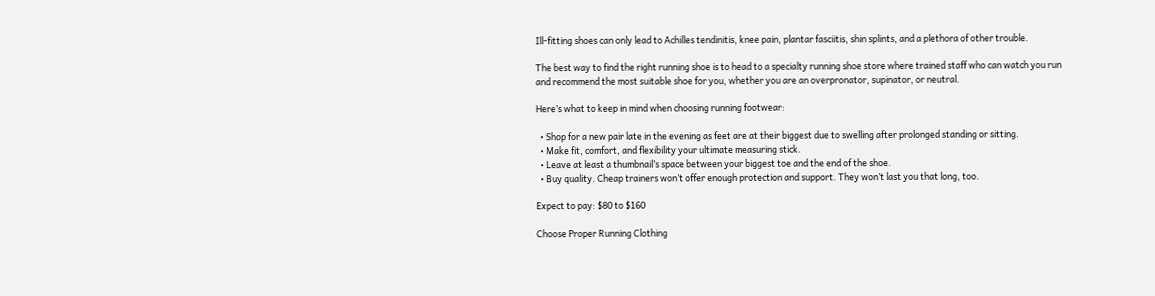Ill-fitting shoes can only lead to Achilles tendinitis, knee pain, plantar fasciitis, shin splints, and a plethora of other trouble.

The best way to find the right running shoe is to head to a specialty running shoe store where trained staff who can watch you run and recommend the most suitable shoe for you, whether you are an overpronator, supinator, or neutral.

Here’s what to keep in mind when choosing running footwear:

  • Shop for a new pair late in the evening as feet are at their biggest due to swelling after prolonged standing or sitting.
  • Make fit, comfort, and flexibility your ultimate measuring stick.
  • Leave at least a thumbnail’s space between your biggest toe and the end of the shoe.
  • Buy quality. Cheap trainers won’t offer enough protection and support. They won’t last you that long, too.

Expect to pay: $80 to $160

Choose Proper Running Clothing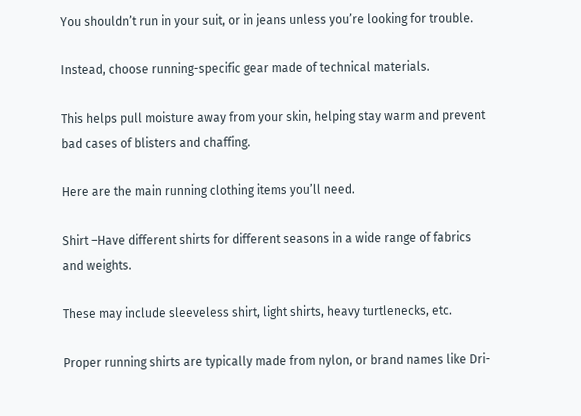You shouldn’t run in your suit, or in jeans unless you’re looking for trouble.

Instead, choose running-specific gear made of technical materials.

This helps pull moisture away from your skin, helping stay warm and prevent bad cases of blisters and chaffing.

Here are the main running clothing items you’ll need.

Shirt –Have different shirts for different seasons in a wide range of fabrics and weights.

These may include sleeveless shirt, light shirts, heavy turtlenecks, etc.

Proper running shirts are typically made from nylon, or brand names like Dri-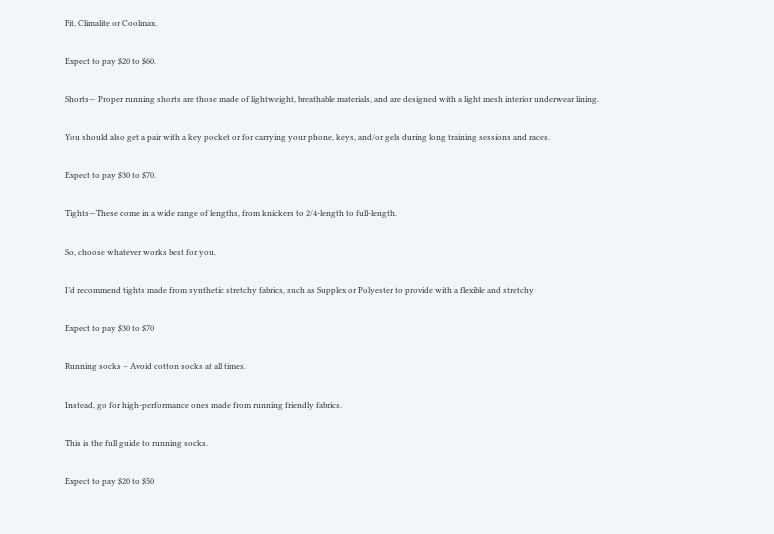Fit, Climalite or Coolmax.

Expect to pay $20 to $60.

Shorts— Proper running shorts are those made of lightweight, breathable materials, and are designed with a light mesh interior underwear lining.

You should also get a pair with a key pocket or for carrying your phone, keys, and/or gels during long training sessions and races.

Expect to pay $30 to $70.

Tights—These come in a wide range of lengths, from knickers to 2/4-length to full-length.

So, choose whatever works best for you.

I’d recommend tights made from synthetic stretchy fabrics, such as Supplex or Polyester to provide with a flexible and stretchy

Expect to pay $30 to $70

Running socks – Avoid cotton socks at all times.

Instead, go for high-performance ones made from running friendly fabrics.

This is the full guide to running socks.

Expect to pay $20 to $50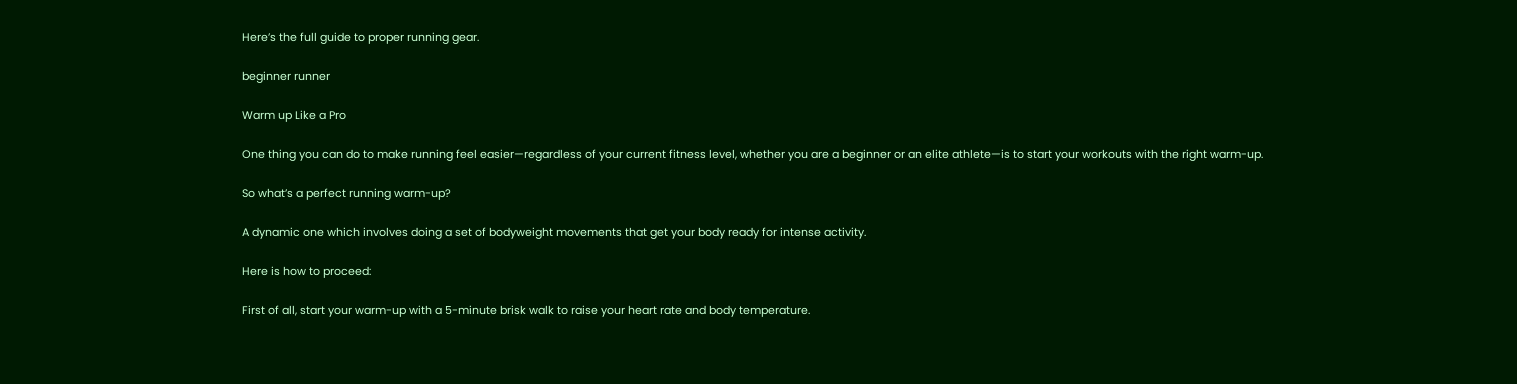Here’s the full guide to proper running gear.

beginner runner

Warm up Like a Pro

One thing you can do to make running feel easier—regardless of your current fitness level, whether you are a beginner or an elite athlete—is to start your workouts with the right warm-up.

So what’s a perfect running warm-up?

A dynamic one which involves doing a set of bodyweight movements that get your body ready for intense activity.

Here is how to proceed:

First of all, start your warm-up with a 5-minute brisk walk to raise your heart rate and body temperature.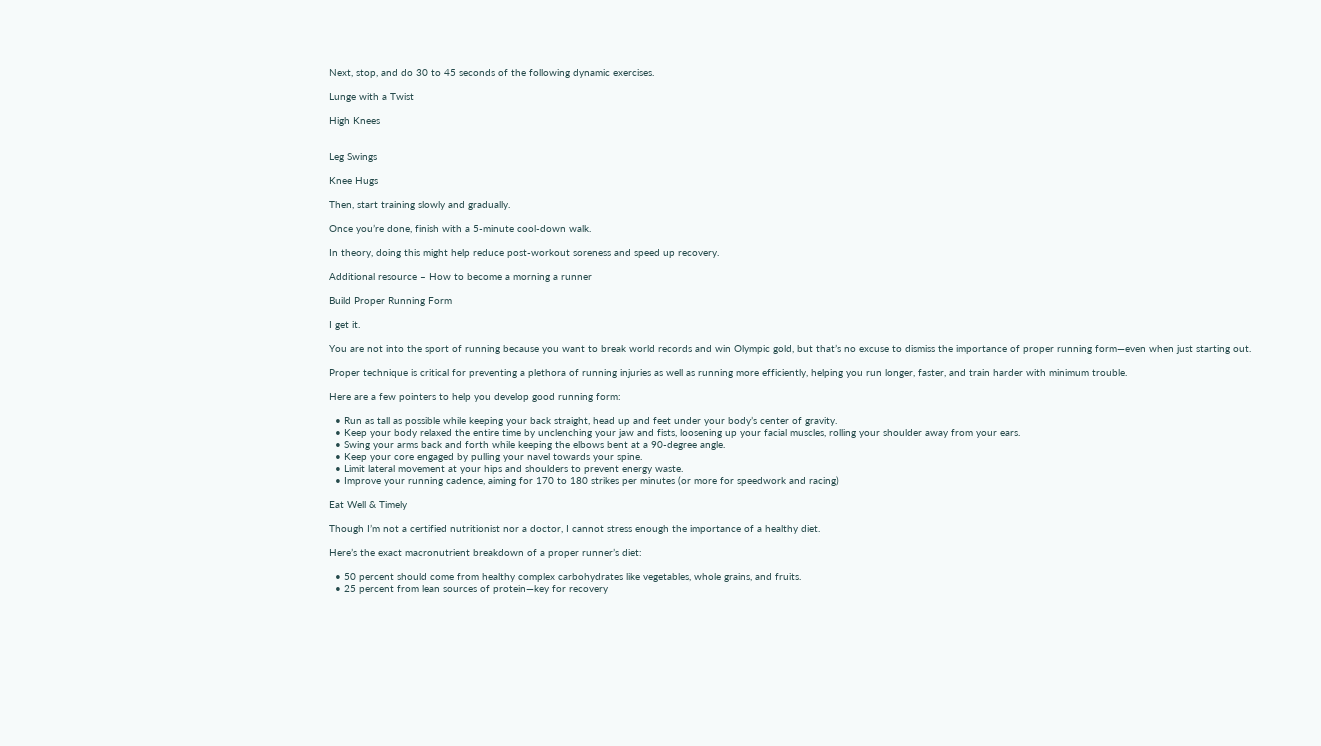Next, stop, and do 30 to 45 seconds of the following dynamic exercises.

Lunge with a Twist

High Knees


Leg Swings

Knee Hugs

Then, start training slowly and gradually.

Once you’re done, finish with a 5-minute cool-down walk.

In theory, doing this might help reduce post-workout soreness and speed up recovery.

Additional resource – How to become a morning a runner

Build Proper Running Form

I get it.

You are not into the sport of running because you want to break world records and win Olympic gold, but that’s no excuse to dismiss the importance of proper running form—even when just starting out.

Proper technique is critical for preventing a plethora of running injuries as well as running more efficiently, helping you run longer, faster, and train harder with minimum trouble.

Here are a few pointers to help you develop good running form:

  • Run as tall as possible while keeping your back straight, head up and feet under your body’s center of gravity.
  • Keep your body relaxed the entire time by unclenching your jaw and fists, loosening up your facial muscles, rolling your shoulder away from your ears.
  • Swing your arms back and forth while keeping the elbows bent at a 90-degree angle.
  • Keep your core engaged by pulling your navel towards your spine.
  • Limit lateral movement at your hips and shoulders to prevent energy waste.
  • Improve your running cadence, aiming for 170 to 180 strikes per minutes (or more for speedwork and racing)

Eat Well & Timely

Though I’m not a certified nutritionist nor a doctor, I cannot stress enough the importance of a healthy diet.

Here’s the exact macronutrient breakdown of a proper runner’s diet:

  • 50 percent should come from healthy complex carbohydrates like vegetables, whole grains, and fruits.
  • 25 percent from lean sources of protein—key for recovery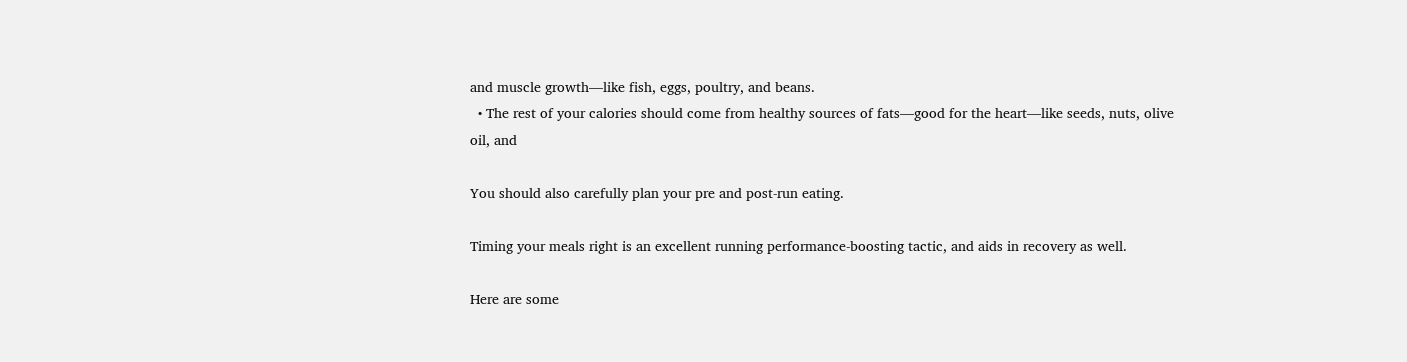and muscle growth—like fish, eggs, poultry, and beans.
  • The rest of your calories should come from healthy sources of fats—good for the heart—like seeds, nuts, olive oil, and

You should also carefully plan your pre and post-run eating.

Timing your meals right is an excellent running performance-boosting tactic, and aids in recovery as well.

Here are some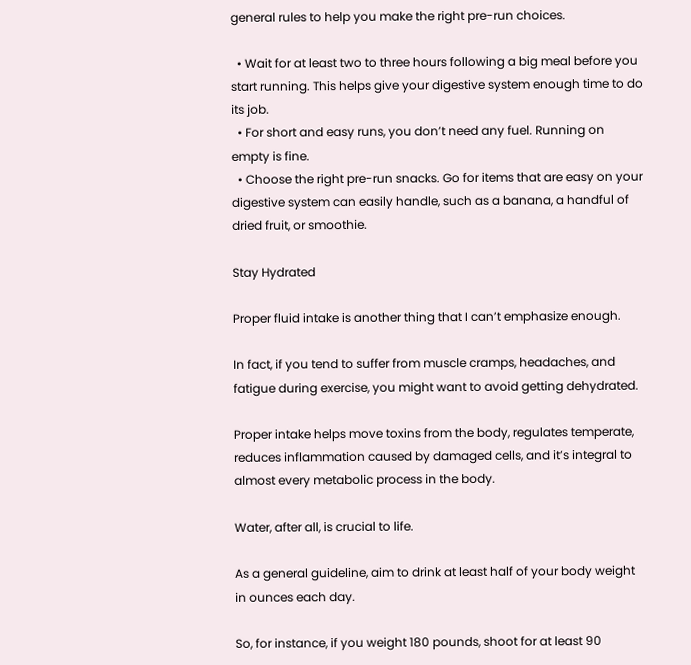general rules to help you make the right pre-run choices.

  • Wait for at least two to three hours following a big meal before you start running. This helps give your digestive system enough time to do its job.
  • For short and easy runs, you don’t need any fuel. Running on empty is fine.
  • Choose the right pre-run snacks. Go for items that are easy on your digestive system can easily handle, such as a banana, a handful of dried fruit, or smoothie.

Stay Hydrated

Proper fluid intake is another thing that I can’t emphasize enough.

In fact, if you tend to suffer from muscle cramps, headaches, and fatigue during exercise, you might want to avoid getting dehydrated.

Proper intake helps move toxins from the body, regulates temperate, reduces inflammation caused by damaged cells, and it’s integral to almost every metabolic process in the body.

Water, after all, is crucial to life.

As a general guideline, aim to drink at least half of your body weight in ounces each day.

So, for instance, if you weight 180 pounds, shoot for at least 90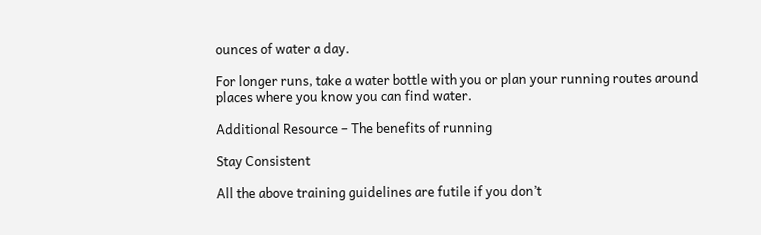ounces of water a day.

For longer runs, take a water bottle with you or plan your running routes around places where you know you can find water.

Additional Resource – The benefits of running

Stay Consistent

All the above training guidelines are futile if you don’t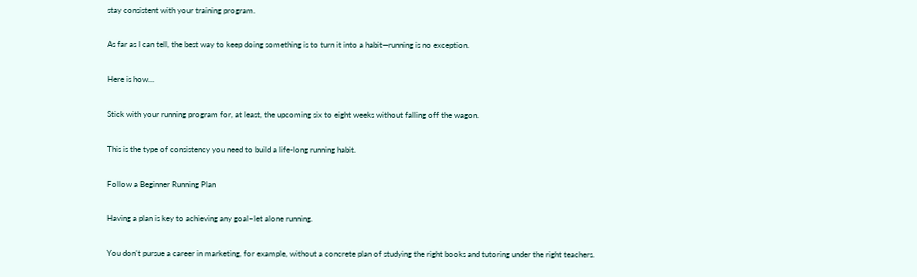stay consistent with your training program.

As far as I can tell, the best way to keep doing something is to turn it into a habit—running is no exception.

Here is how…

Stick with your running program for, at least, the upcoming six to eight weeks without falling off the wagon.

This is the type of consistency you need to build a life-long running habit.

Follow a Beginner Running Plan

Having a plan is key to achieving any goal–let alone running.

You don’t pursue a career in marketing, for example, without a concrete plan of studying the right books and tutoring under the right teachers.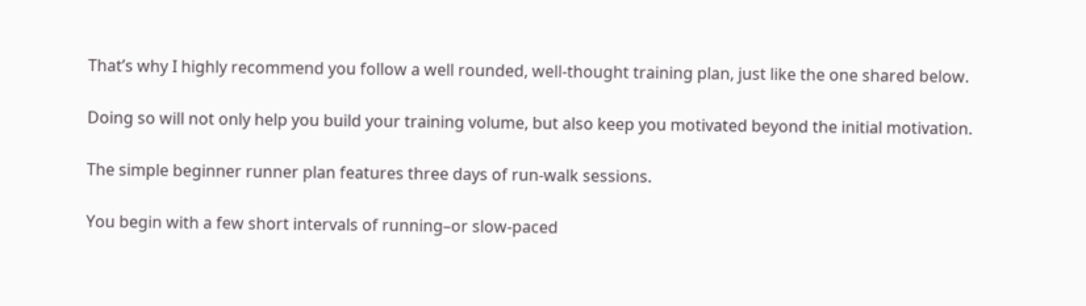That’s why I highly recommend you follow a well rounded, well-thought training plan, just like the one shared below.

Doing so will not only help you build your training volume, but also keep you motivated beyond the initial motivation.

The simple beginner runner plan features three days of run-walk sessions.

You begin with a few short intervals of running–or slow-paced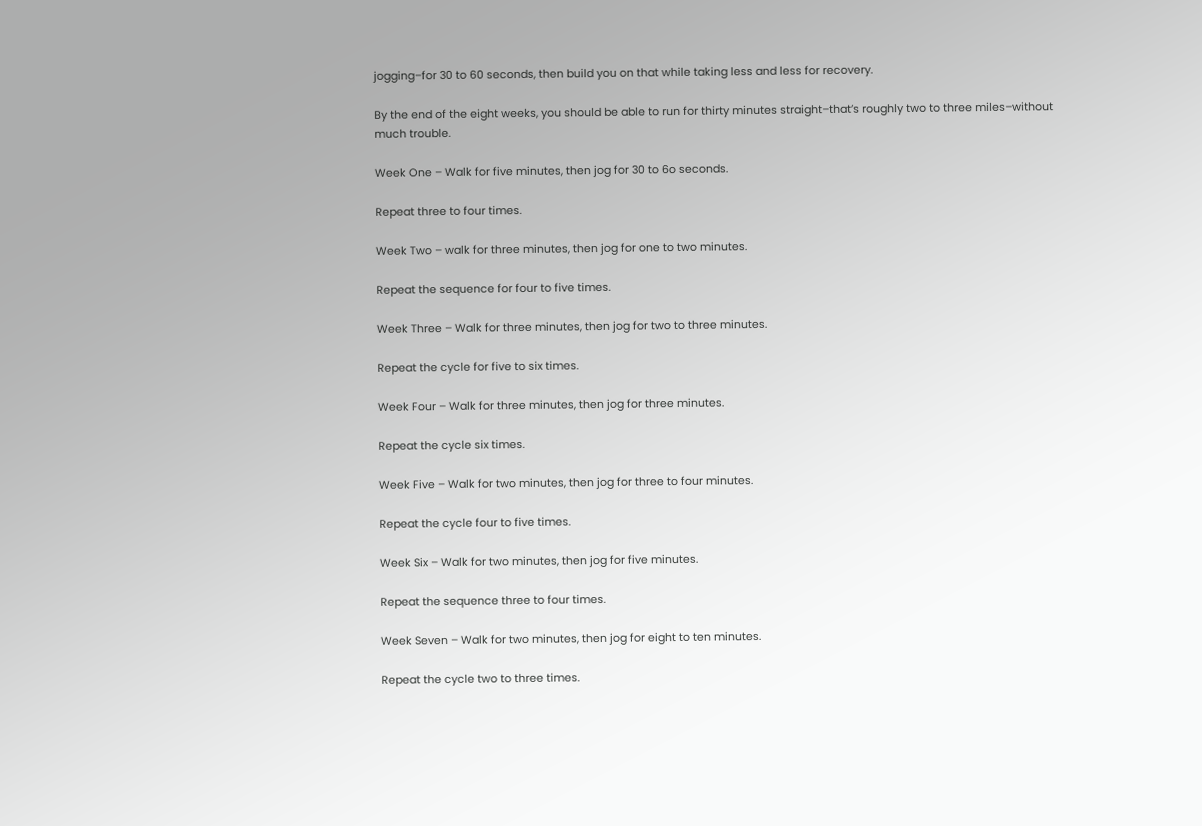jogging–for 30 to 60 seconds, then build you on that while taking less and less for recovery.

By the end of the eight weeks, you should be able to run for thirty minutes straight–that’s roughly two to three miles–without much trouble.

Week One – Walk for five minutes, then jog for 30 to 6o seconds.

Repeat three to four times.

Week Two – walk for three minutes, then jog for one to two minutes.

Repeat the sequence for four to five times.

Week Three – Walk for three minutes, then jog for two to three minutes.

Repeat the cycle for five to six times.

Week Four – Walk for three minutes, then jog for three minutes.

Repeat the cycle six times.

Week Five – Walk for two minutes, then jog for three to four minutes.

Repeat the cycle four to five times.

Week Six – Walk for two minutes, then jog for five minutes.

Repeat the sequence three to four times.

Week Seven – Walk for two minutes, then jog for eight to ten minutes.

Repeat the cycle two to three times.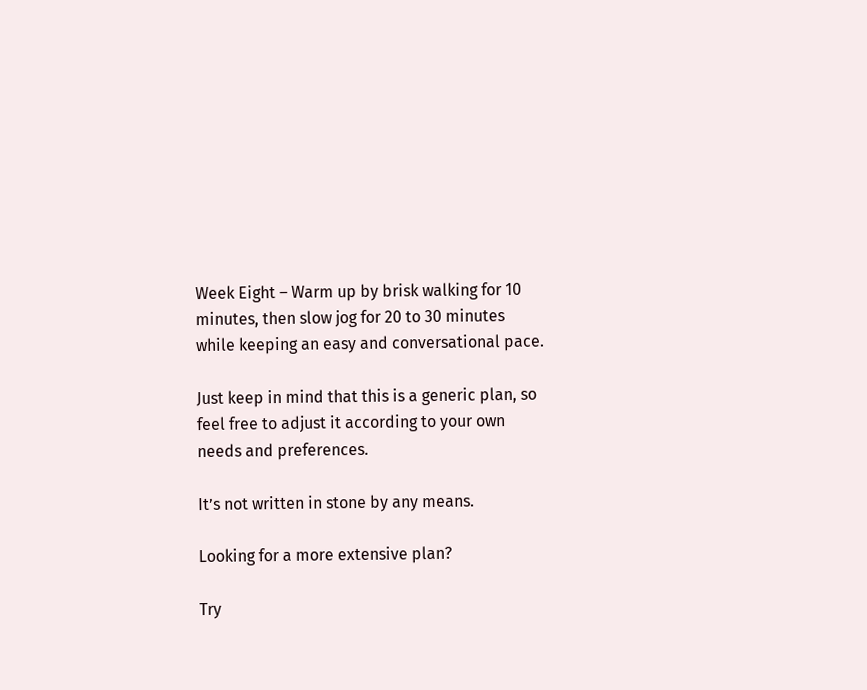Week Eight – Warm up by brisk walking for 10 minutes, then slow jog for 20 to 30 minutes while keeping an easy and conversational pace.

Just keep in mind that this is a generic plan, so feel free to adjust it according to your own needs and preferences.

It’s not written in stone by any means.

Looking for a more extensive plan?

Try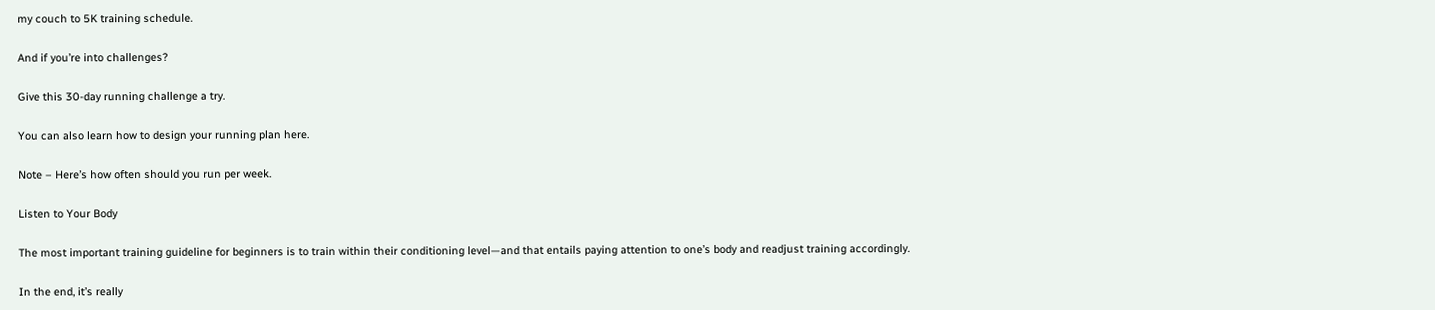my couch to 5K training schedule.

And if you’re into challenges?

Give this 30-day running challenge a try.

You can also learn how to design your running plan here.

Note – Here’s how often should you run per week.

Listen to Your Body

The most important training guideline for beginners is to train within their conditioning level—and that entails paying attention to one’s body and readjust training accordingly.

In the end, it’s really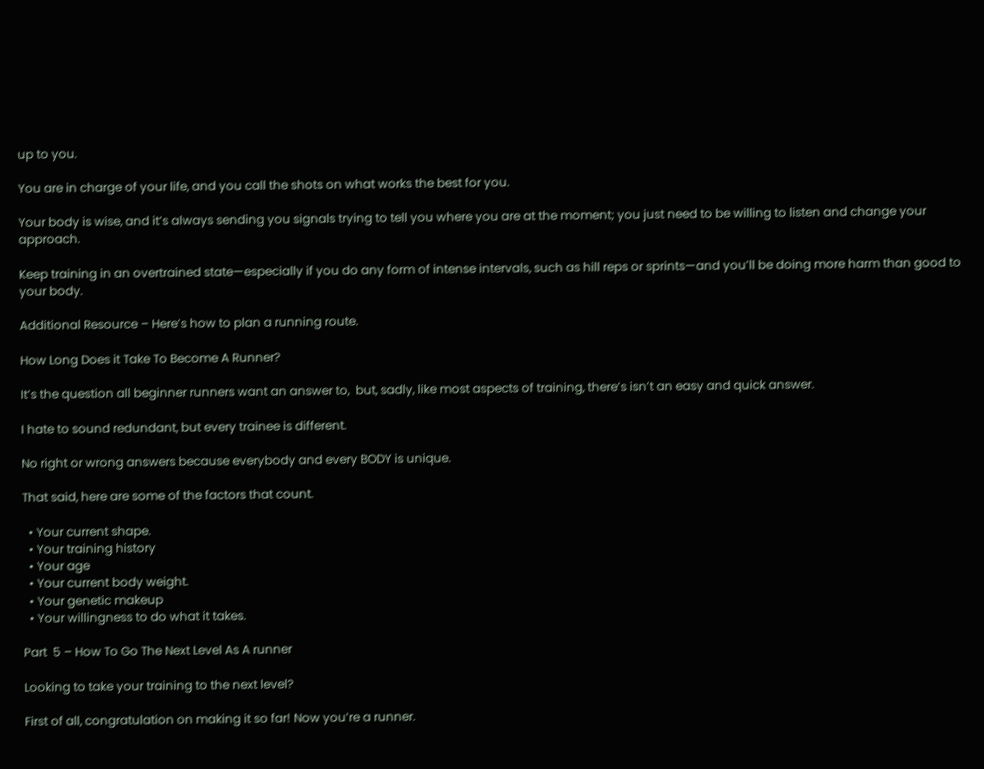up to you.

You are in charge of your life, and you call the shots on what works the best for you.

Your body is wise, and it’s always sending you signals trying to tell you where you are at the moment; you just need to be willing to listen and change your approach.

Keep training in an overtrained state—especially if you do any form of intense intervals, such as hill reps or sprints—and you’ll be doing more harm than good to your body.

Additional Resource – Here’s how to plan a running route.

How Long Does it Take To Become A Runner?

It’s the question all beginner runners want an answer to,  but, sadly, like most aspects of training, there’s isn’t an easy and quick answer.

I hate to sound redundant, but every trainee is different.

No right or wrong answers because everybody and every BODY is unique.

That said, here are some of the factors that count.

  • Your current shape.
  • Your training history
  • Your age
  • Your current body weight.
  • Your genetic makeup
  • Your willingness to do what it takes.

Part  5 – How To Go The Next Level As A runner

Looking to take your training to the next level?

First of all, congratulation on making it so far! Now you’re a runner.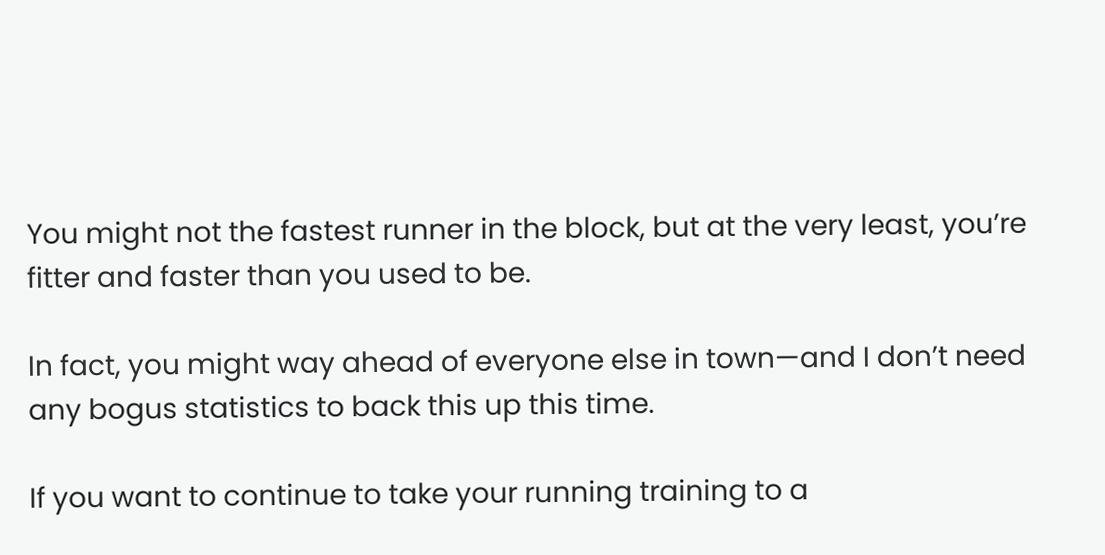You might not the fastest runner in the block, but at the very least, you’re fitter and faster than you used to be.

In fact, you might way ahead of everyone else in town—and I don’t need any bogus statistics to back this up this time.

If you want to continue to take your running training to a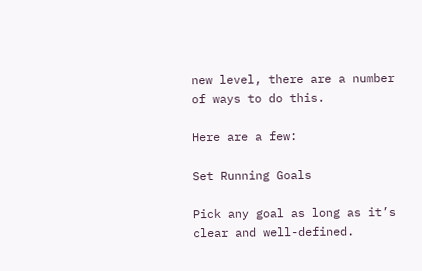new level, there are a number of ways to do this.

Here are a few:

Set Running Goals

Pick any goal as long as it’s clear and well-defined.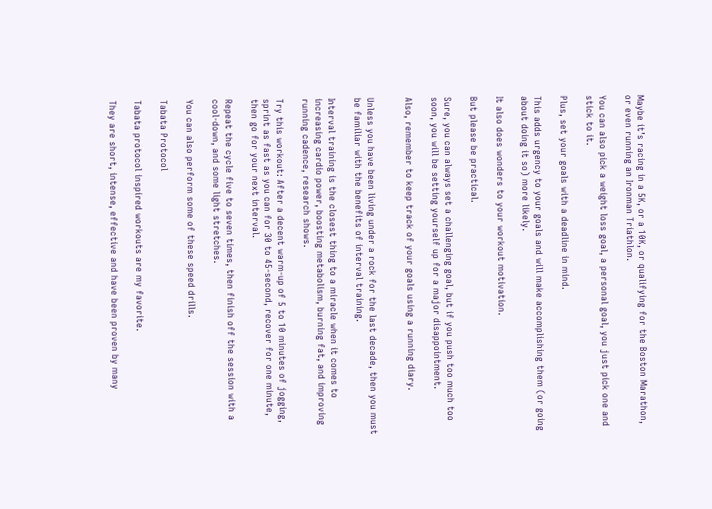Maybe it’s racing in a 5K, or a 10K, or qualifying for the Boston Marathon, or even running an Ironman Triathlon.

You can also pick a weight loss goal, a personal goal, you just pick one and stick to it.

Plus, set your goals with a deadline in mind.

This adds urgency to your goals and will make accomplishing them (or going about doing it so) more likely.

It also does wonders to your workout motivation.

But please be practical.

Sure, you can always set a challenging goal, but if you push too much too soon, you will be setting yourself up for a major disappointment.

Also, remember to keep track of your goals using a running diary.


Unless you have been living under a rock for the last decade, then you must be familiar with the benefits of interval training.

Interval training is the closest thing to a miracle when it comes to increasing cardio power, boosting metabolism, burning fat, and improving running cadence, research shows.

Try this workout: After a decent warm-up of 5 to 10 minutes of jogging, sprint as fast as you can for 30 to 45-second, recover for one minute, then go for your next interval.

Repeat the cycle five to seven times, then finish off the session with a cool-down, and some light stretches.

You can also perform some of these speed drills.

Tabata Protocol

Tabata protocol inspired workouts are my favorite.

They are short, intense, effective and have been proven by many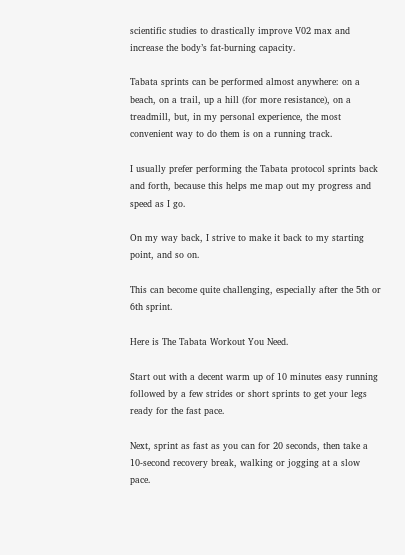scientific studies to drastically improve V02 max and increase the body’s fat-burning capacity.

Tabata sprints can be performed almost anywhere: on a beach, on a trail, up a hill (for more resistance), on a treadmill, but, in my personal experience, the most convenient way to do them is on a running track.

I usually prefer performing the Tabata protocol sprints back and forth, because this helps me map out my progress and speed as I go.

On my way back, I strive to make it back to my starting point, and so on.

This can become quite challenging, especially after the 5th or 6th sprint.

Here is The Tabata Workout You Need.

Start out with a decent warm up of 10 minutes easy running followed by a few strides or short sprints to get your legs ready for the fast pace.

Next, sprint as fast as you can for 20 seconds, then take a 10-second recovery break, walking or jogging at a slow pace.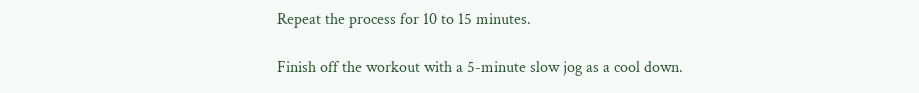Repeat the process for 10 to 15 minutes.

Finish off the workout with a 5-minute slow jog as a cool down.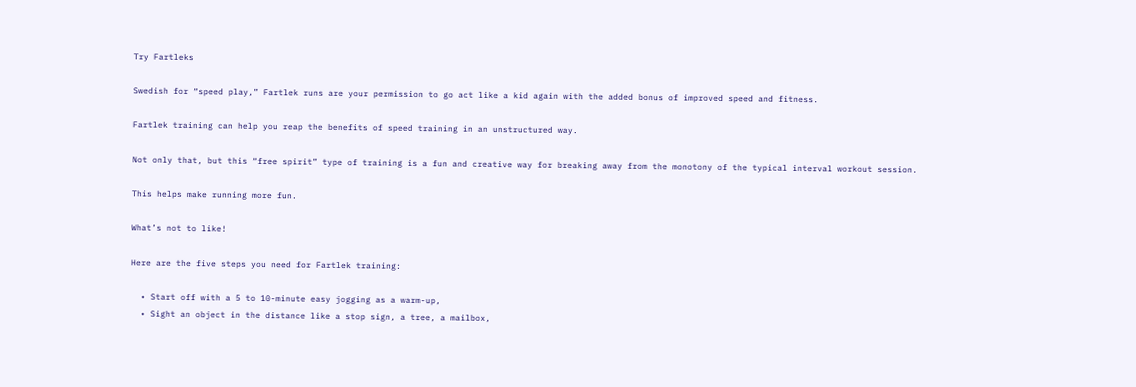Try Fartleks

Swedish for “speed play,” Fartlek runs are your permission to go act like a kid again with the added bonus of improved speed and fitness.

Fartlek training can help you reap the benefits of speed training in an unstructured way.

Not only that, but this “free spirit” type of training is a fun and creative way for breaking away from the monotony of the typical interval workout session.

This helps make running more fun.

What’s not to like!

Here are the five steps you need for Fartlek training:

  • Start off with a 5 to 10-minute easy jogging as a warm-up,
  • Sight an object in the distance like a stop sign, a tree, a mailbox,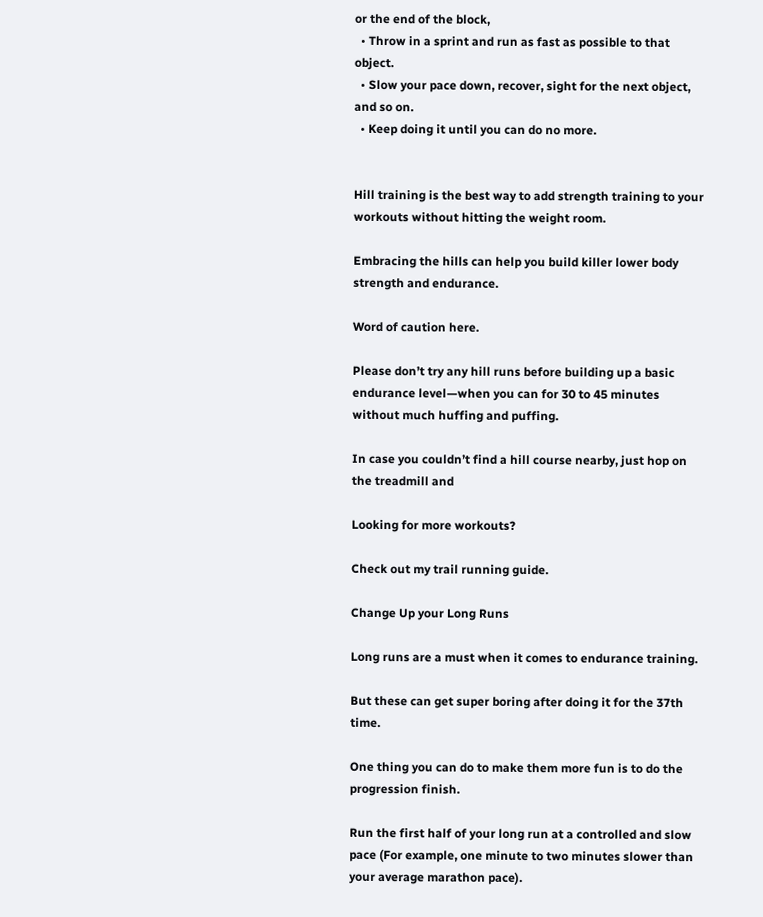or the end of the block,
  • Throw in a sprint and run as fast as possible to that object.
  • Slow your pace down, recover, sight for the next object, and so on.
  • Keep doing it until you can do no more.


Hill training is the best way to add strength training to your workouts without hitting the weight room.

Embracing the hills can help you build killer lower body strength and endurance.

Word of caution here.

Please don’t try any hill runs before building up a basic endurance level—when you can for 30 to 45 minutes without much huffing and puffing.

In case you couldn’t find a hill course nearby, just hop on the treadmill and

Looking for more workouts?

Check out my trail running guide.

Change Up your Long Runs

Long runs are a must when it comes to endurance training.

But these can get super boring after doing it for the 37th time.

One thing you can do to make them more fun is to do the progression finish.

Run the first half of your long run at a controlled and slow pace (For example, one minute to two minutes slower than your average marathon pace).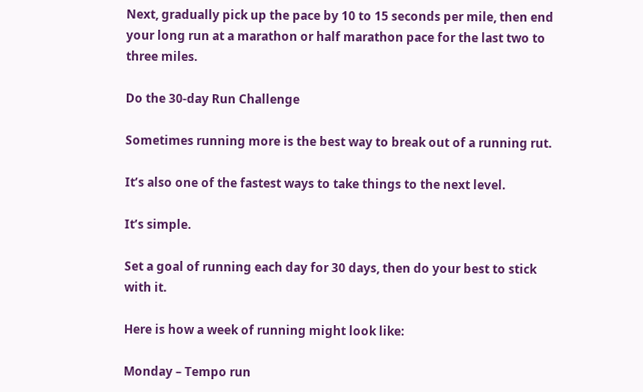Next, gradually pick up the pace by 10 to 15 seconds per mile, then end your long run at a marathon or half marathon pace for the last two to three miles.

Do the 30-day Run Challenge

Sometimes running more is the best way to break out of a running rut.

It’s also one of the fastest ways to take things to the next level.

It’s simple.

Set a goal of running each day for 30 days, then do your best to stick with it.

Here is how a week of running might look like:

Monday – Tempo run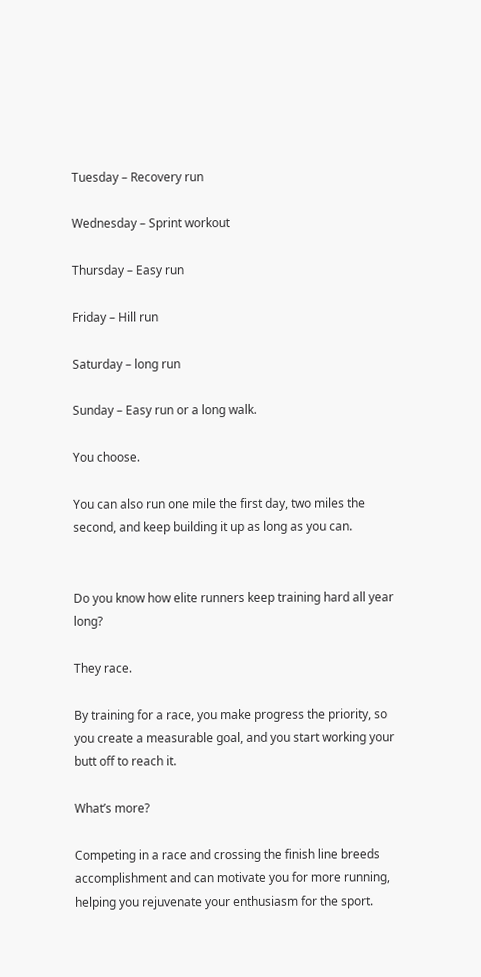Tuesday – Recovery run

Wednesday – Sprint workout

Thursday – Easy run

Friday – Hill run

Saturday – long run

Sunday – Easy run or a long walk.

You choose.

You can also run one mile the first day, two miles the second, and keep building it up as long as you can.


Do you know how elite runners keep training hard all year long?

They race.

By training for a race, you make progress the priority, so you create a measurable goal, and you start working your butt off to reach it.

What’s more?

Competing in a race and crossing the finish line breeds accomplishment and can motivate you for more running, helping you rejuvenate your enthusiasm for the sport.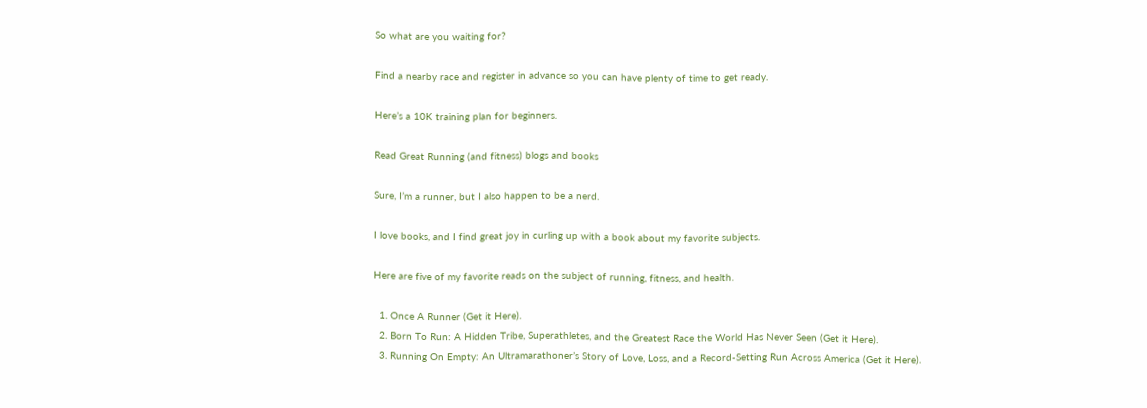So what are you waiting for?

Find a nearby race and register in advance so you can have plenty of time to get ready.

Here’s a 10K training plan for beginners.

Read Great Running (and fitness) blogs and books

Sure, I’m a runner, but I also happen to be a nerd.

I love books, and I find great joy in curling up with a book about my favorite subjects.

Here are five of my favorite reads on the subject of running, fitness, and health.

  1. Once A Runner (Get it Here).
  2. Born To Run: A Hidden Tribe, Superathletes, and the Greatest Race the World Has Never Seen (Get it Here).
  3. Running On Empty: An Ultramarathoner’s Story of Love, Loss, and a Record-Setting Run Across America (Get it Here).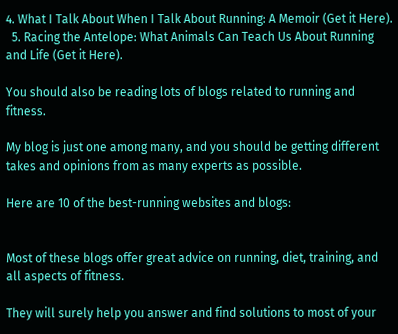4. What I Talk About When I Talk About Running: A Memoir (Get it Here).
  5. Racing the Antelope: What Animals Can Teach Us About Running and Life (Get it Here).

You should also be reading lots of blogs related to running and fitness.

My blog is just one among many, and you should be getting different takes and opinions from as many experts as possible.

Here are 10 of the best-running websites and blogs:


Most of these blogs offer great advice on running, diet, training, and all aspects of fitness.

They will surely help you answer and find solutions to most of your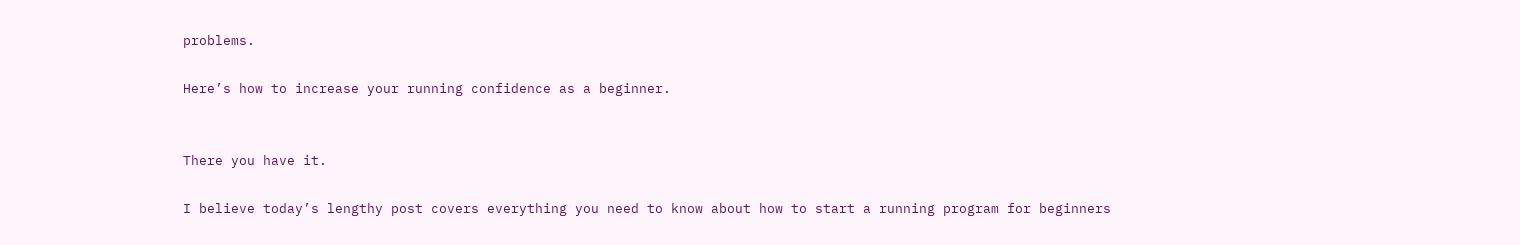problems.

Here’s how to increase your running confidence as a beginner.


There you have it.

I believe today’s lengthy post covers everything you need to know about how to start a running program for beginners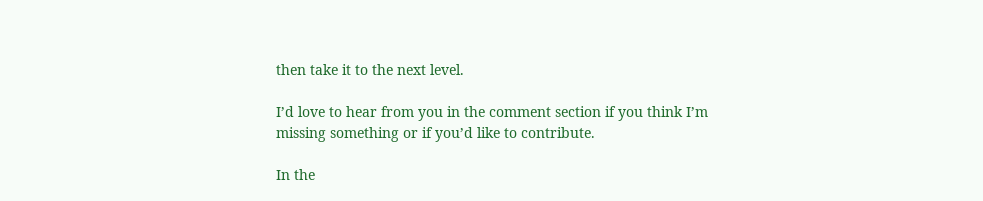then take it to the next level.

I’d love to hear from you in the comment section if you think I’m missing something or if you’d like to contribute.

In the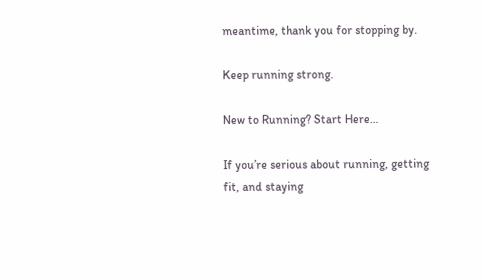meantime, thank you for stopping by.

Keep running strong.

New to Running? Start Here…

If you’re serious about running, getting fit, and staying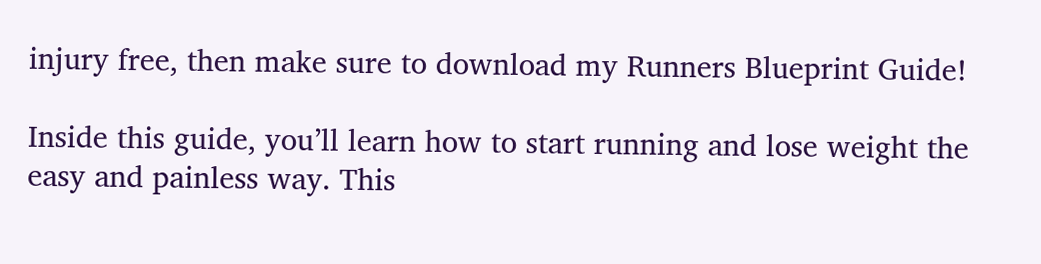injury free, then make sure to download my Runners Blueprint Guide!

Inside this guide, you’ll learn how to start running and lose weight the easy and painless way. This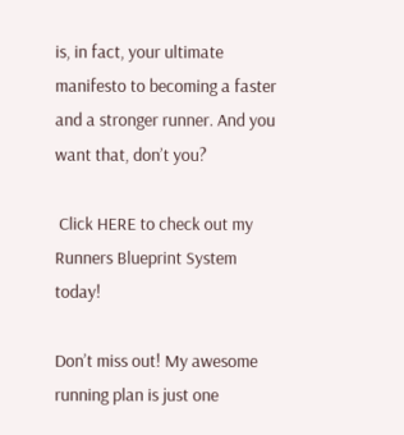is, in fact, your ultimate manifesto to becoming a faster and a stronger runner. And you want that, don’t you?

 Click HERE to check out my Runners Blueprint System today!

Don’t miss out! My awesome running plan is just one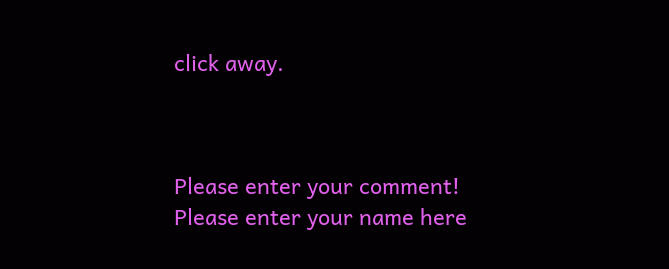click away.



Please enter your comment!
Please enter your name here